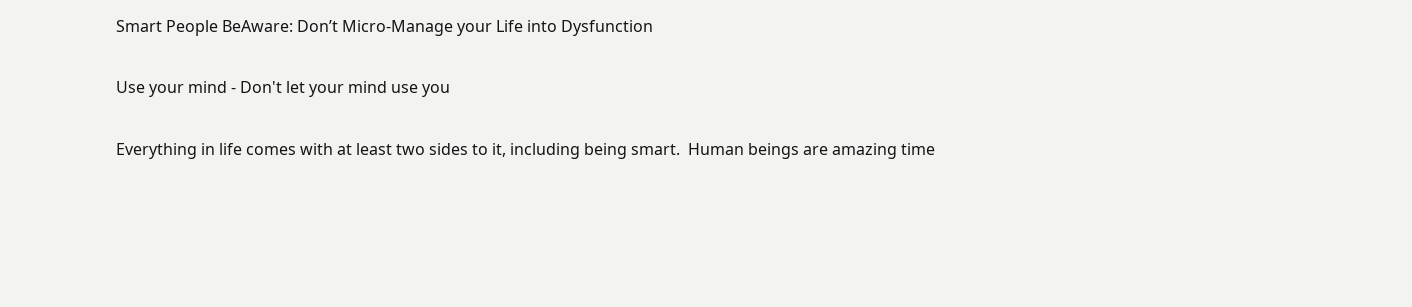Smart People BeAware: Don’t Micro-Manage your Life into Dysfunction

Use your mind - Don't let your mind use you

Everything in life comes with at least two sides to it, including being smart.  Human beings are amazing time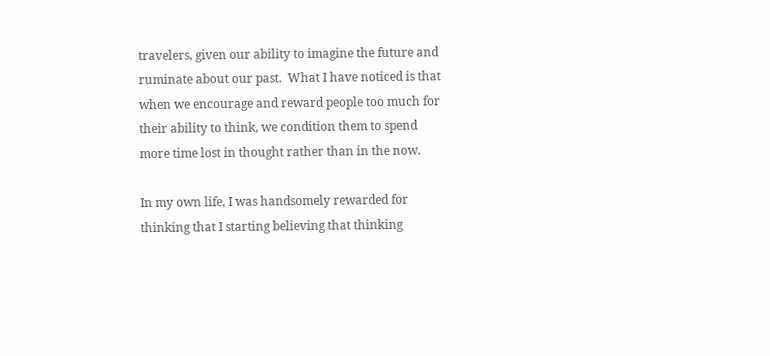travelers, given our ability to imagine the future and ruminate about our past.  What I have noticed is that when we encourage and reward people too much for their ability to think, we condition them to spend more time lost in thought rather than in the now.

In my own life, I was handsomely rewarded for thinking that I starting believing that thinking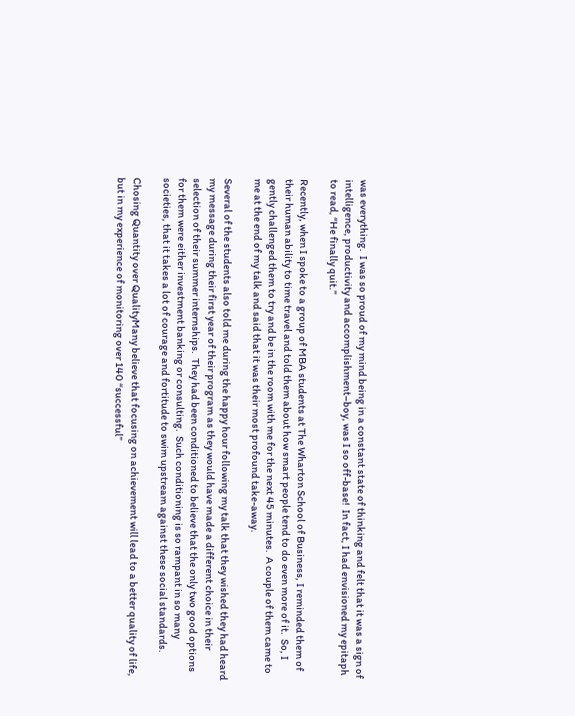was everything.  I was so proud of my mind being in a constant state of thinking and felt that it was a sign of intelligence, productivity and accomplishment–boy, was I so off-base!  In fact, I had envisioned my epitaph to read, “He finally quit.”

Recently, when I spoke to a group of MBA students at The Wharton School of Business, I reminded them of their human ability to time travel and told them about how smart people tend to do even more of it.  So, I gently challenged them to try and be in the room with me for the next 45 minutes.  A couple of them came to me at the end of my talk and said that it was their most profound take-away.

Several of the students also told me during the happy hour following my talk that they wished they had heard my message during their first year of their program as they would have made a different choice in their selection of their summer internships.  They had been conditioned to believe that the only two good options for them were either investment banking or consulting.  Such conditioning is so rampant in so many societies, that it takes a lot of courage and fortitude to swim upstream against these social standards.

Chosing Quantity over QualityMany believe that focusing on achievement will lead to a better quality of life, but in my experience of monitoring over 140 “successful”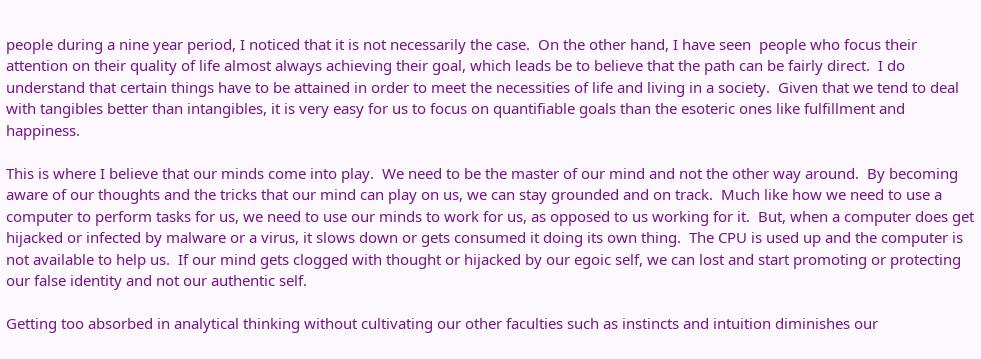people during a nine year period, I noticed that it is not necessarily the case.  On the other hand, I have seen  people who focus their attention on their quality of life almost always achieving their goal, which leads be to believe that the path can be fairly direct.  I do understand that certain things have to be attained in order to meet the necessities of life and living in a society.  Given that we tend to deal with tangibles better than intangibles, it is very easy for us to focus on quantifiable goals than the esoteric ones like fulfillment and happiness.

This is where I believe that our minds come into play.  We need to be the master of our mind and not the other way around.  By becoming aware of our thoughts and the tricks that our mind can play on us, we can stay grounded and on track.  Much like how we need to use a computer to perform tasks for us, we need to use our minds to work for us, as opposed to us working for it.  But, when a computer does get hijacked or infected by malware or a virus, it slows down or gets consumed it doing its own thing.  The CPU is used up and the computer is not available to help us.  If our mind gets clogged with thought or hijacked by our egoic self, we can lost and start promoting or protecting our false identity and not our authentic self.

Getting too absorbed in analytical thinking without cultivating our other faculties such as instincts and intuition diminishes our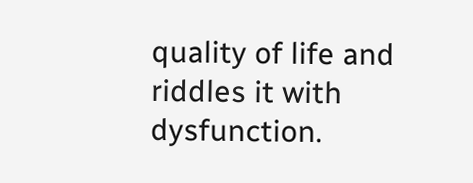quality of life and riddles it with dysfunction.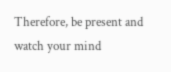Therefore, be present and watch your mind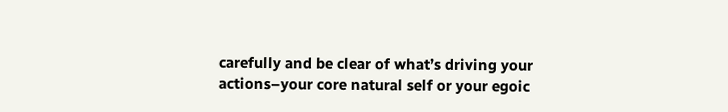carefully and be clear of what’s driving your actions–your core natural self or your egoic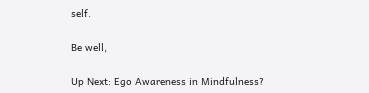self.

Be well,

Up Next: Ego Awareness in Mindfulness?